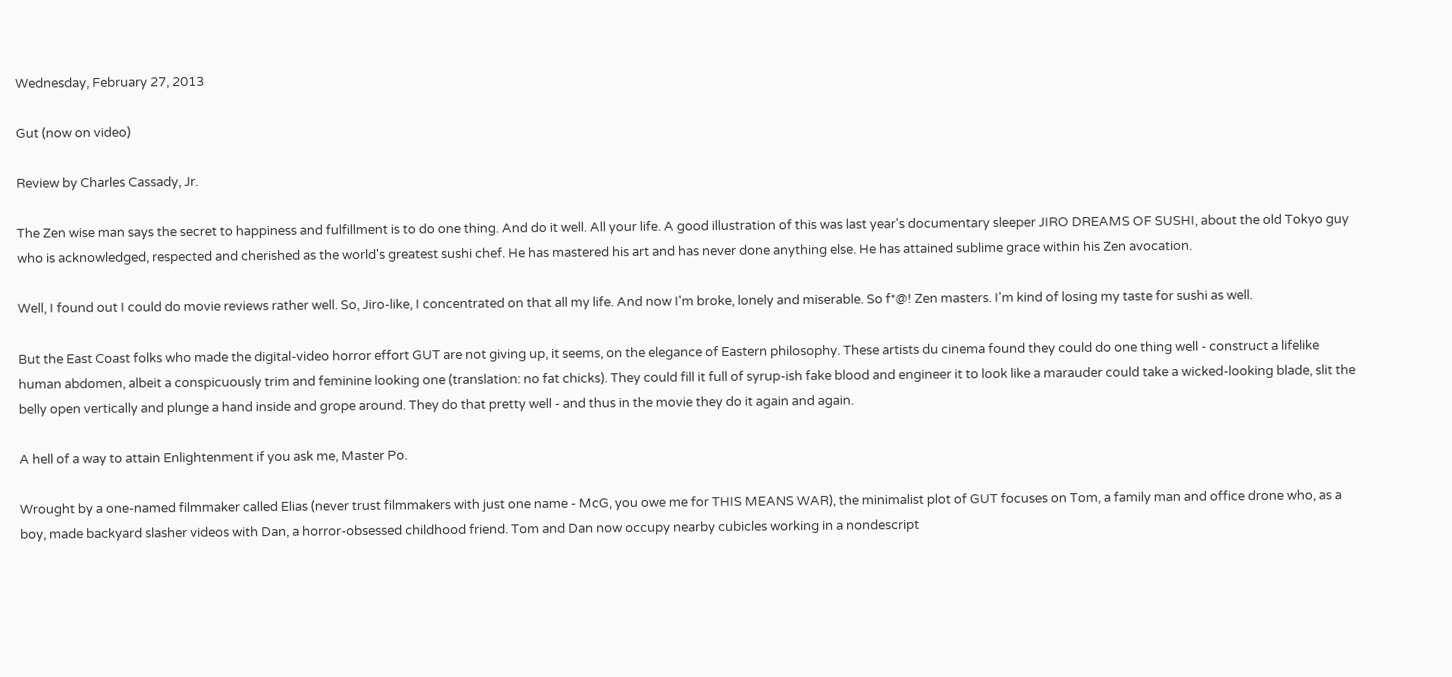Wednesday, February 27, 2013

Gut (now on video)

Review by Charles Cassady, Jr.

The Zen wise man says the secret to happiness and fulfillment is to do one thing. And do it well. All your life. A good illustration of this was last year's documentary sleeper JIRO DREAMS OF SUSHI, about the old Tokyo guy who is acknowledged, respected and cherished as the world's greatest sushi chef. He has mastered his art and has never done anything else. He has attained sublime grace within his Zen avocation.

Well, I found out I could do movie reviews rather well. So, Jiro-like, I concentrated on that all my life. And now I'm broke, lonely and miserable. So f*@! Zen masters. I'm kind of losing my taste for sushi as well.

But the East Coast folks who made the digital-video horror effort GUT are not giving up, it seems, on the elegance of Eastern philosophy. These artists du cinema found they could do one thing well - construct a lifelike human abdomen, albeit a conspicuously trim and feminine looking one (translation: no fat chicks). They could fill it full of syrup-ish fake blood and engineer it to look like a marauder could take a wicked-looking blade, slit the belly open vertically and plunge a hand inside and grope around. They do that pretty well - and thus in the movie they do it again and again.

A hell of a way to attain Enlightenment if you ask me, Master Po.

Wrought by a one-named filmmaker called Elias (never trust filmmakers with just one name - McG, you owe me for THIS MEANS WAR), the minimalist plot of GUT focuses on Tom, a family man and office drone who, as a boy, made backyard slasher videos with Dan, a horror-obsessed childhood friend. Tom and Dan now occupy nearby cubicles working in a nondescript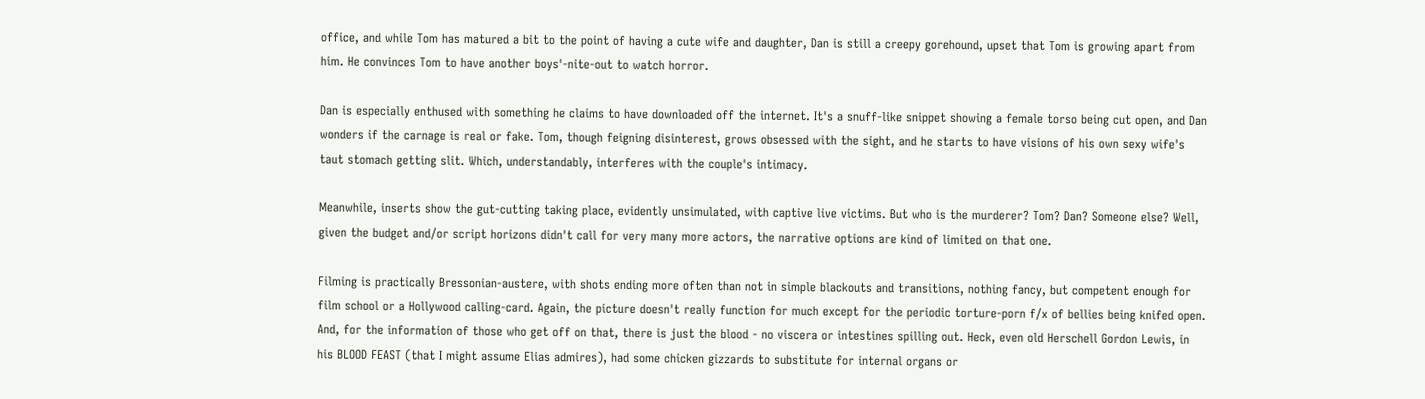office, and while Tom has matured a bit to the point of having a cute wife and daughter, Dan is still a creepy gorehound, upset that Tom is growing apart from him. He convinces Tom to have another boys'-nite-out to watch horror.

Dan is especially enthused with something he claims to have downloaded off the internet. It's a snuff-like snippet showing a female torso being cut open, and Dan wonders if the carnage is real or fake. Tom, though feigning disinterest, grows obsessed with the sight, and he starts to have visions of his own sexy wife's taut stomach getting slit. Which, understandably, interferes with the couple's intimacy.

Meanwhile, inserts show the gut-cutting taking place, evidently unsimulated, with captive live victims. But who is the murderer? Tom? Dan? Someone else? Well, given the budget and/or script horizons didn't call for very many more actors, the narrative options are kind of limited on that one.

Filming is practically Bressonian-austere, with shots ending more often than not in simple blackouts and transitions, nothing fancy, but competent enough for film school or a Hollywood calling-card. Again, the picture doesn't really function for much except for the periodic torture-porn f/x of bellies being knifed open. And, for the information of those who get off on that, there is just the blood - no viscera or intestines spilling out. Heck, even old Herschell Gordon Lewis, in his BLOOD FEAST (that I might assume Elias admires), had some chicken gizzards to substitute for internal organs or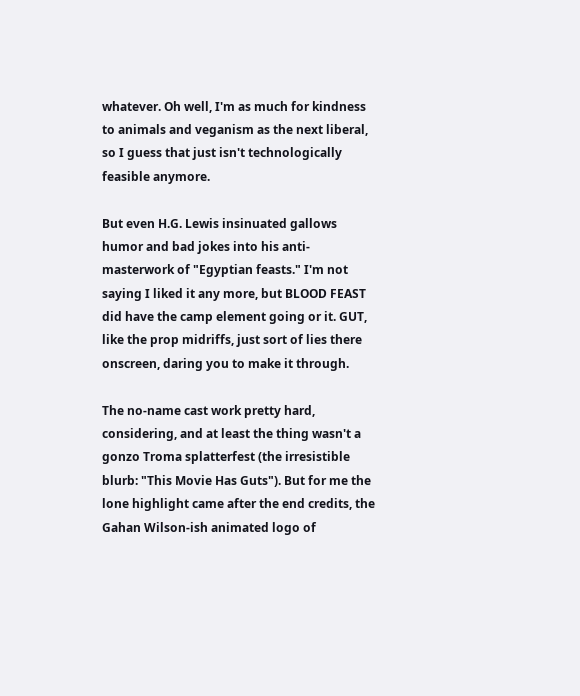whatever. Oh well, I'm as much for kindness to animals and veganism as the next liberal, so I guess that just isn't technologically feasible anymore.

But even H.G. Lewis insinuated gallows humor and bad jokes into his anti-masterwork of "Egyptian feasts." I'm not saying I liked it any more, but BLOOD FEAST did have the camp element going or it. GUT, like the prop midriffs, just sort of lies there onscreen, daring you to make it through.

The no-name cast work pretty hard, considering, and at least the thing wasn't a gonzo Troma splatterfest (the irresistible blurb: "This Movie Has Guts"). But for me the lone highlight came after the end credits, the Gahan Wilson-ish animated logo of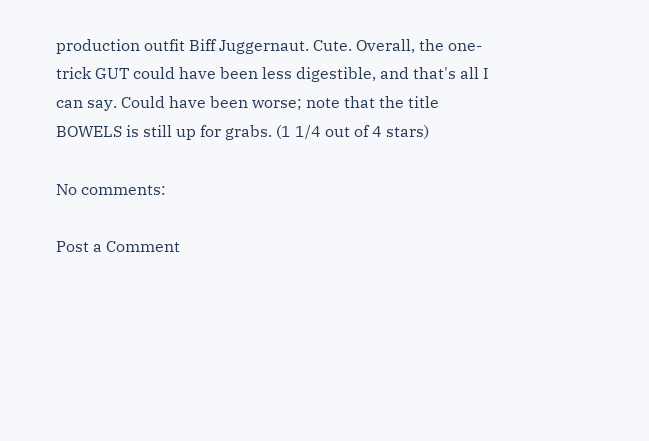production outfit Biff Juggernaut. Cute. Overall, the one-trick GUT could have been less digestible, and that's all I can say. Could have been worse; note that the title BOWELS is still up for grabs. (1 1/4 out of 4 stars)

No comments:

Post a Comment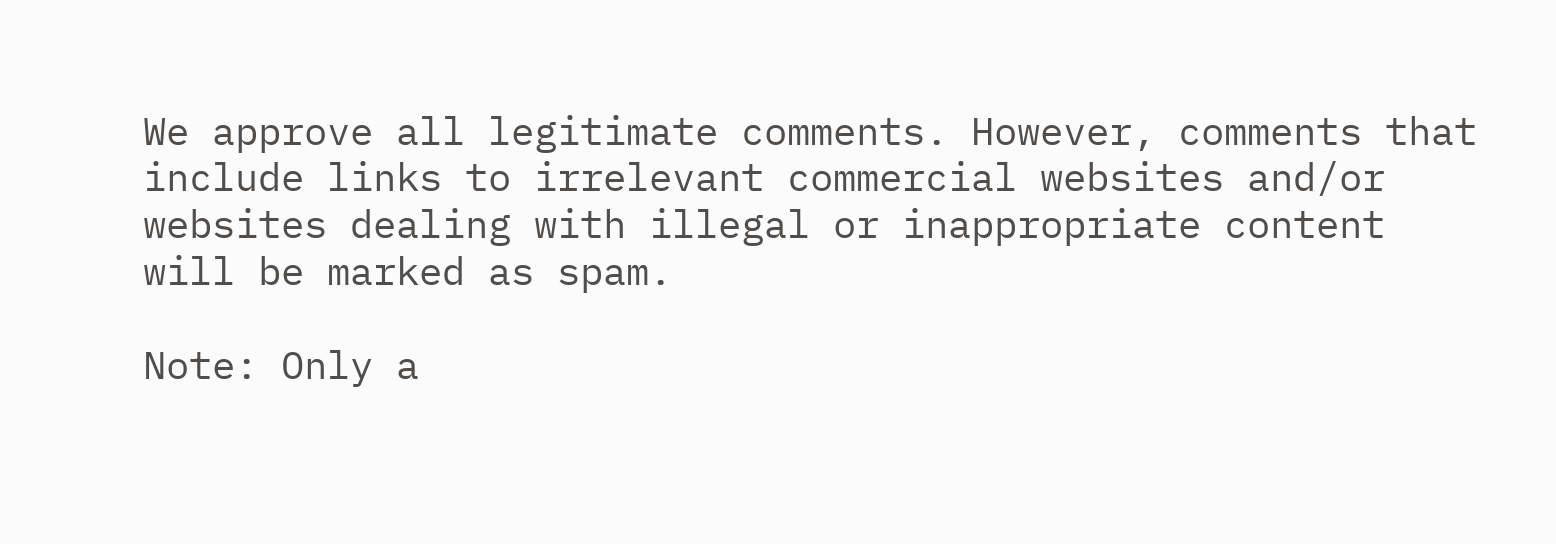We approve all legitimate comments. However, comments that include links to irrelevant commercial websites and/or websites dealing with illegal or inappropriate content will be marked as spam.

Note: Only a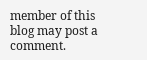member of this blog may post a comment.